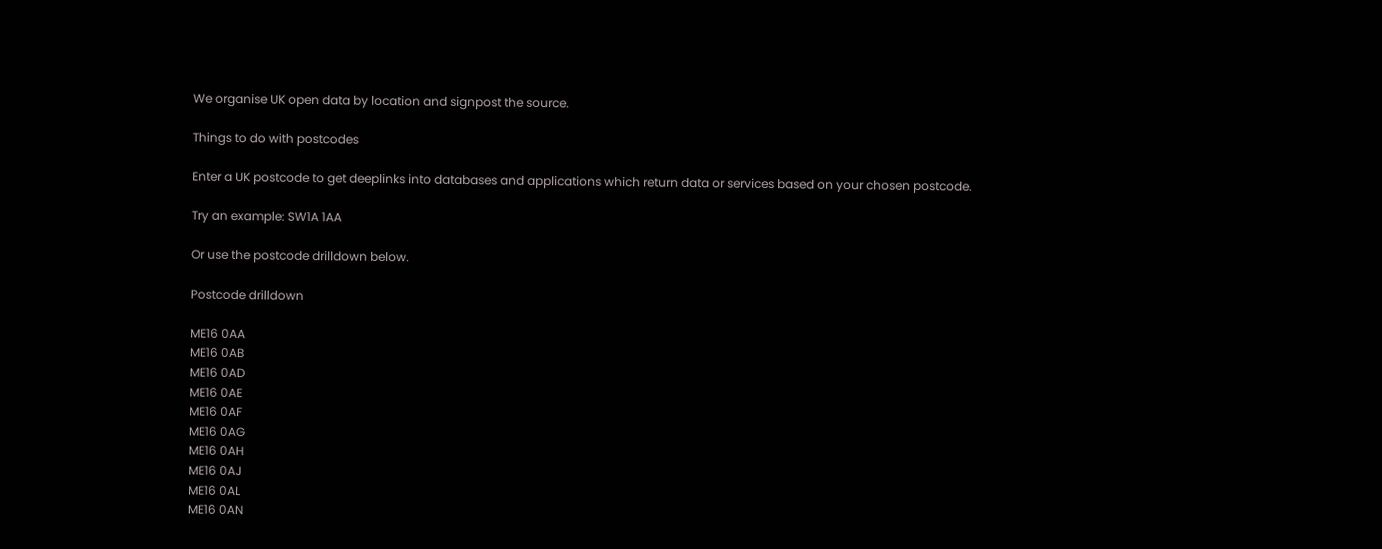We organise UK open data by location and signpost the source.

Things to do with postcodes

Enter a UK postcode to get deeplinks into databases and applications which return data or services based on your chosen postcode.

Try an example: SW1A 1AA

Or use the postcode drilldown below.

Postcode drilldown

ME16 0AA
ME16 0AB
ME16 0AD
ME16 0AE
ME16 0AF
ME16 0AG
ME16 0AH
ME16 0AJ
ME16 0AL
ME16 0AN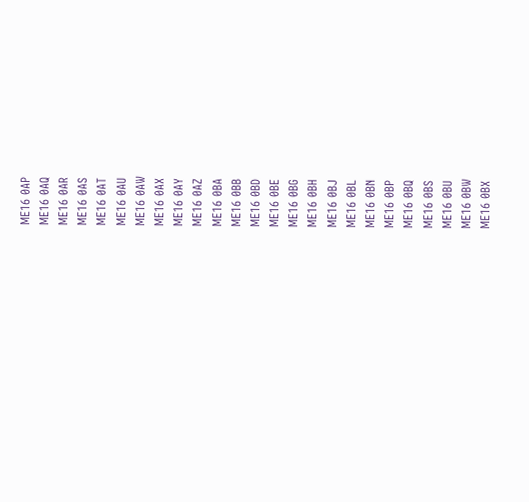ME16 0AP
ME16 0AQ
ME16 0AR
ME16 0AS
ME16 0AT
ME16 0AU
ME16 0AW
ME16 0AX
ME16 0AY
ME16 0AZ
ME16 0BA
ME16 0BB
ME16 0BD
ME16 0BE
ME16 0BG
ME16 0BH
ME16 0BJ
ME16 0BL
ME16 0BN
ME16 0BP
ME16 0BQ
ME16 0BS
ME16 0BU
ME16 0BW
ME16 0BX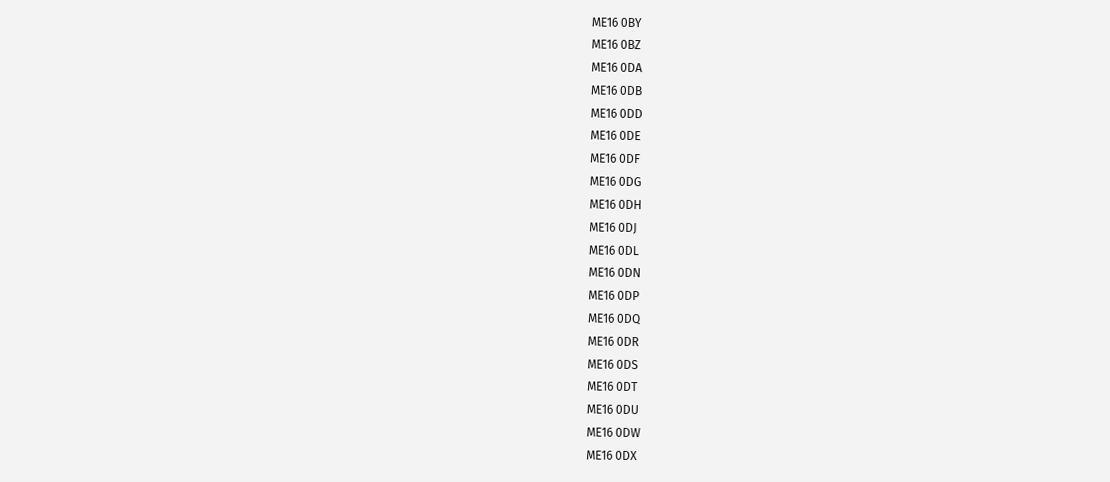ME16 0BY
ME16 0BZ
ME16 0DA
ME16 0DB
ME16 0DD
ME16 0DE
ME16 0DF
ME16 0DG
ME16 0DH
ME16 0DJ
ME16 0DL
ME16 0DN
ME16 0DP
ME16 0DQ
ME16 0DR
ME16 0DS
ME16 0DT
ME16 0DU
ME16 0DW
ME16 0DX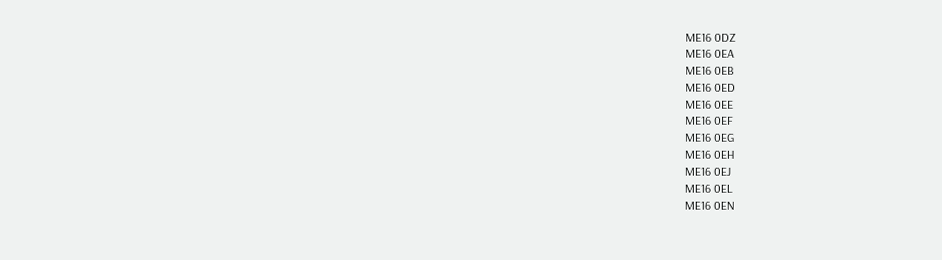ME16 0DZ
ME16 0EA
ME16 0EB
ME16 0ED
ME16 0EE
ME16 0EF
ME16 0EG
ME16 0EH
ME16 0EJ
ME16 0EL
ME16 0EN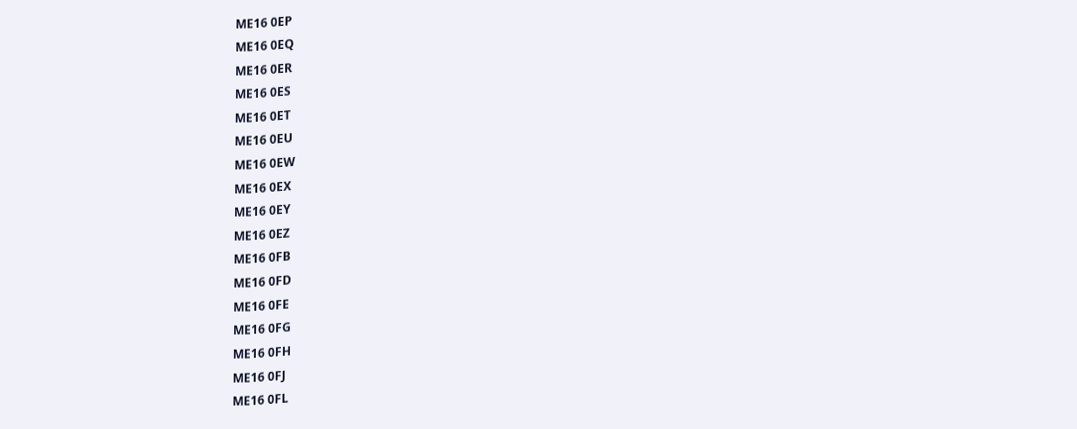ME16 0EP
ME16 0EQ
ME16 0ER
ME16 0ES
ME16 0ET
ME16 0EU
ME16 0EW
ME16 0EX
ME16 0EY
ME16 0EZ
ME16 0FB
ME16 0FD
ME16 0FE
ME16 0FG
ME16 0FH
ME16 0FJ
ME16 0FL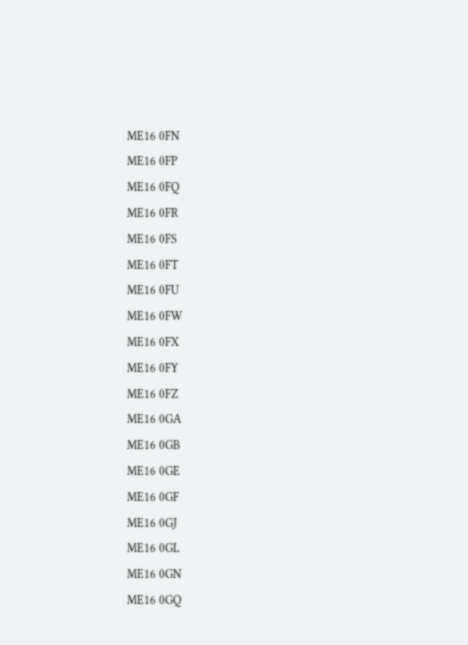ME16 0FN
ME16 0FP
ME16 0FQ
ME16 0FR
ME16 0FS
ME16 0FT
ME16 0FU
ME16 0FW
ME16 0FX
ME16 0FY
ME16 0FZ
ME16 0GA
ME16 0GB
ME16 0GE
ME16 0GF
ME16 0GJ
ME16 0GL
ME16 0GN
ME16 0GQ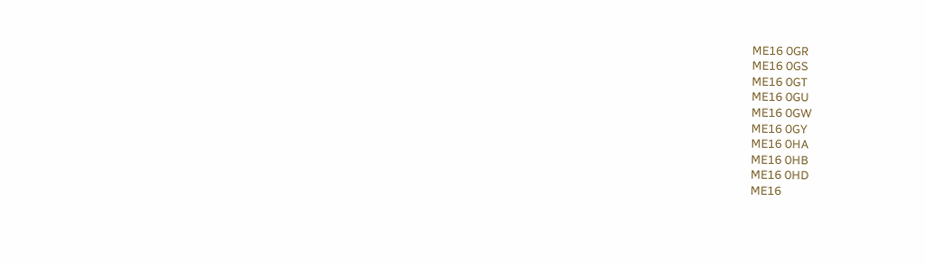ME16 0GR
ME16 0GS
ME16 0GT
ME16 0GU
ME16 0GW
ME16 0GY
ME16 0HA
ME16 0HB
ME16 0HD
ME16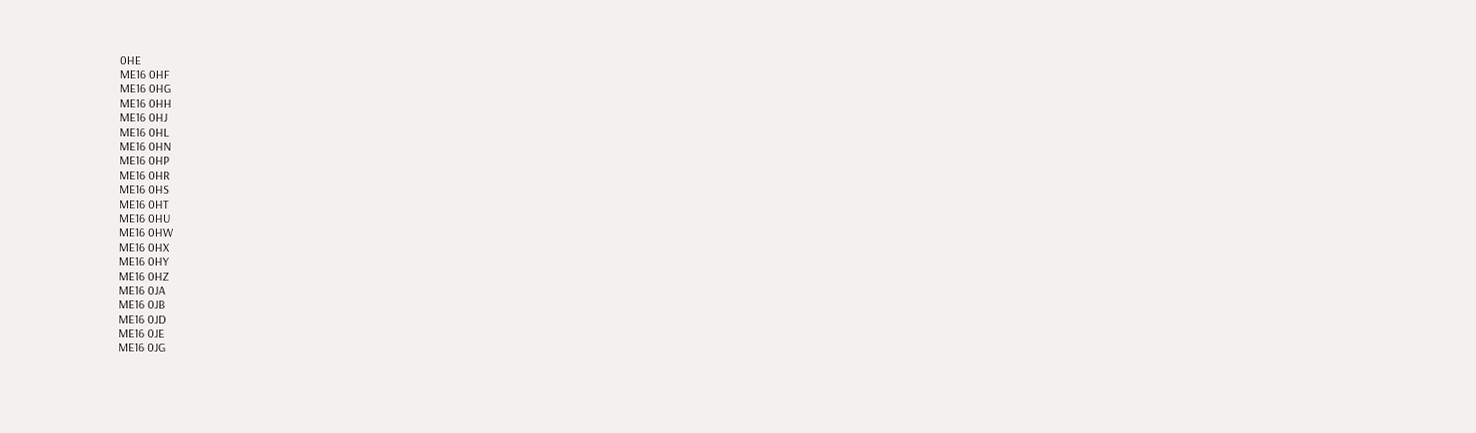0HE
ME16 0HF
ME16 0HG
ME16 0HH
ME16 0HJ
ME16 0HL
ME16 0HN
ME16 0HP
ME16 0HR
ME16 0HS
ME16 0HT
ME16 0HU
ME16 0HW
ME16 0HX
ME16 0HY
ME16 0HZ
ME16 0JA
ME16 0JB
ME16 0JD
ME16 0JE
ME16 0JG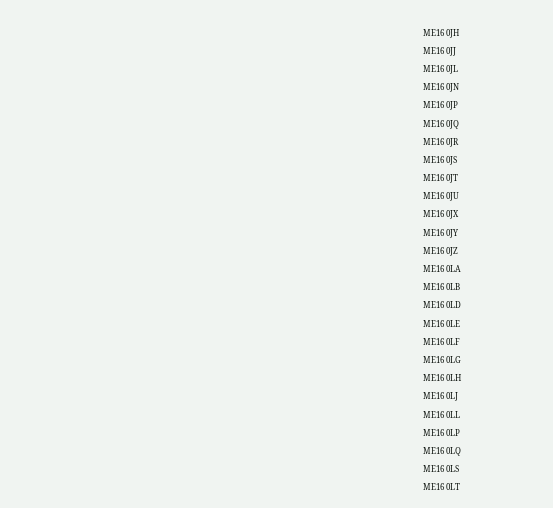ME16 0JH
ME16 0JJ
ME16 0JL
ME16 0JN
ME16 0JP
ME16 0JQ
ME16 0JR
ME16 0JS
ME16 0JT
ME16 0JU
ME16 0JX
ME16 0JY
ME16 0JZ
ME16 0LA
ME16 0LB
ME16 0LD
ME16 0LE
ME16 0LF
ME16 0LG
ME16 0LH
ME16 0LJ
ME16 0LL
ME16 0LP
ME16 0LQ
ME16 0LS
ME16 0LT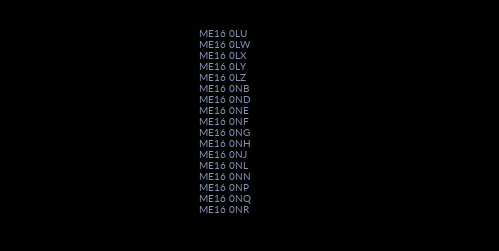ME16 0LU
ME16 0LW
ME16 0LX
ME16 0LY
ME16 0LZ
ME16 0NB
ME16 0ND
ME16 0NE
ME16 0NF
ME16 0NG
ME16 0NH
ME16 0NJ
ME16 0NL
ME16 0NN
ME16 0NP
ME16 0NQ
ME16 0NR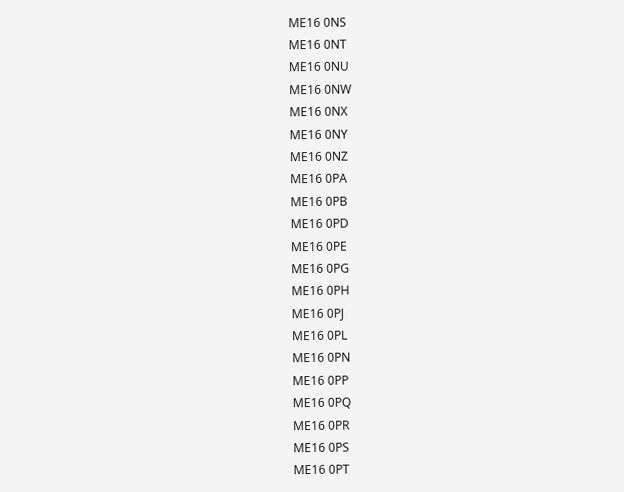ME16 0NS
ME16 0NT
ME16 0NU
ME16 0NW
ME16 0NX
ME16 0NY
ME16 0NZ
ME16 0PA
ME16 0PB
ME16 0PD
ME16 0PE
ME16 0PG
ME16 0PH
ME16 0PJ
ME16 0PL
ME16 0PN
ME16 0PP
ME16 0PQ
ME16 0PR
ME16 0PS
ME16 0PT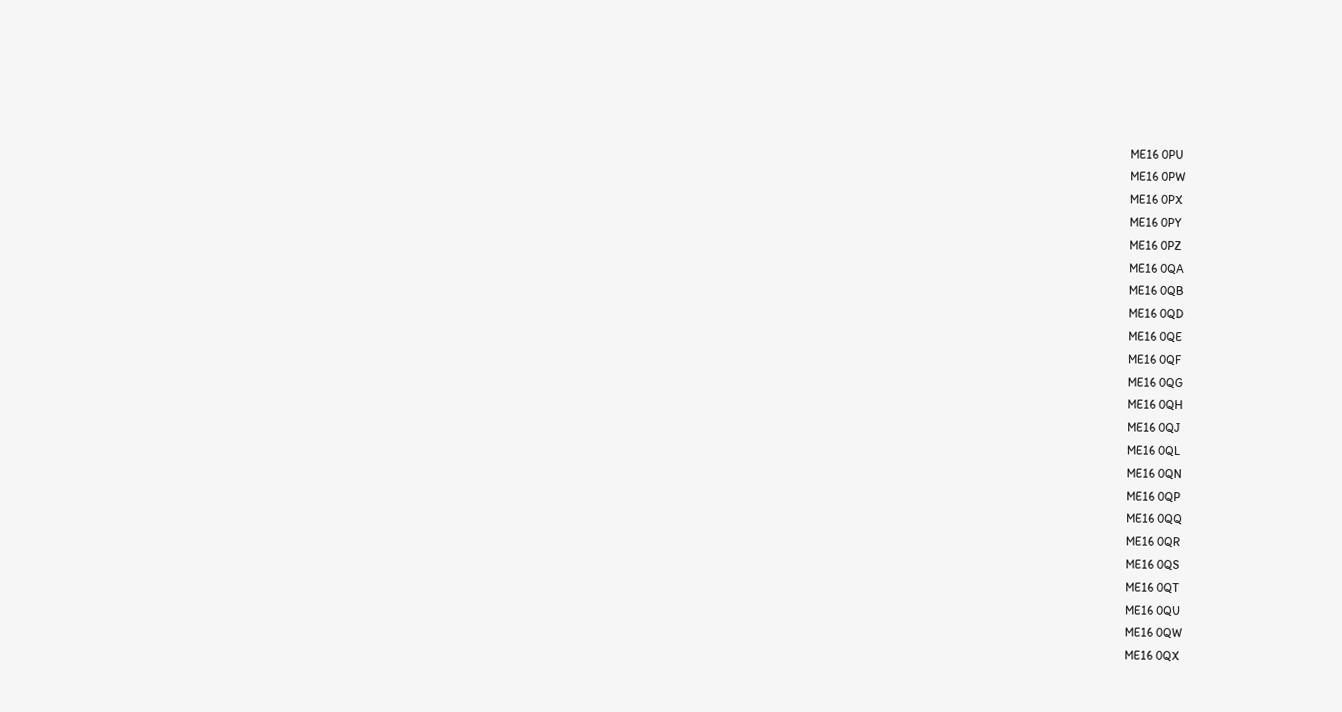ME16 0PU
ME16 0PW
ME16 0PX
ME16 0PY
ME16 0PZ
ME16 0QA
ME16 0QB
ME16 0QD
ME16 0QE
ME16 0QF
ME16 0QG
ME16 0QH
ME16 0QJ
ME16 0QL
ME16 0QN
ME16 0QP
ME16 0QQ
ME16 0QR
ME16 0QS
ME16 0QT
ME16 0QU
ME16 0QW
ME16 0QX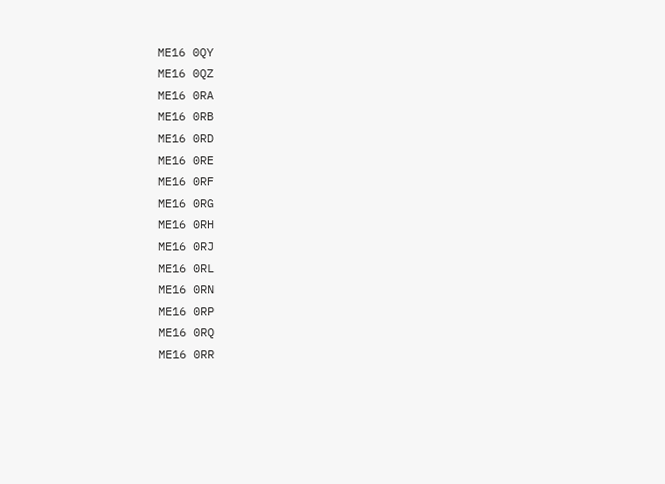ME16 0QY
ME16 0QZ
ME16 0RA
ME16 0RB
ME16 0RD
ME16 0RE
ME16 0RF
ME16 0RG
ME16 0RH
ME16 0RJ
ME16 0RL
ME16 0RN
ME16 0RP
ME16 0RQ
ME16 0RR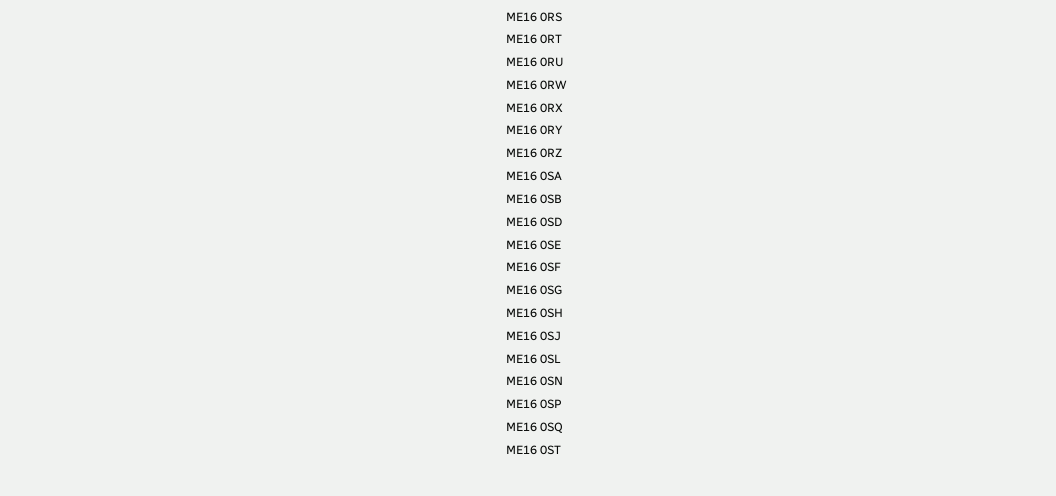ME16 0RS
ME16 0RT
ME16 0RU
ME16 0RW
ME16 0RX
ME16 0RY
ME16 0RZ
ME16 0SA
ME16 0SB
ME16 0SD
ME16 0SE
ME16 0SF
ME16 0SG
ME16 0SH
ME16 0SJ
ME16 0SL
ME16 0SN
ME16 0SP
ME16 0SQ
ME16 0ST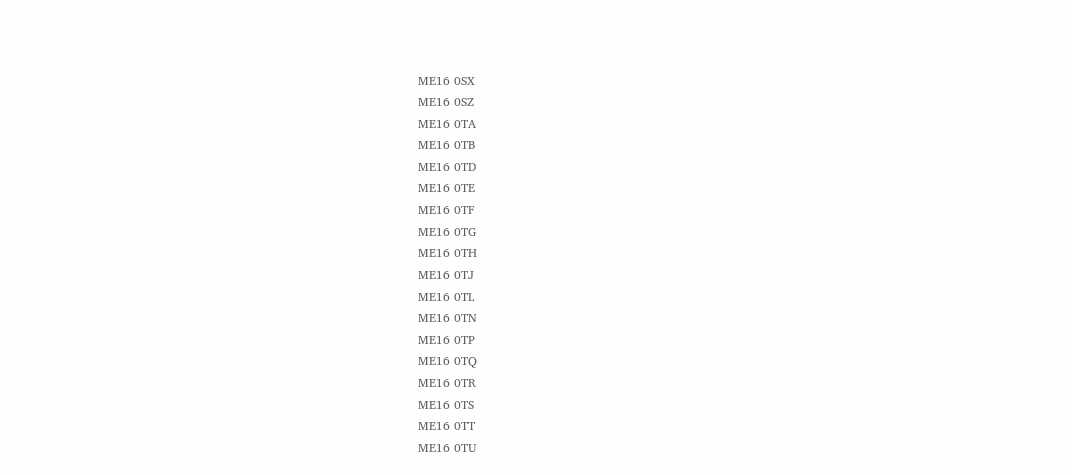ME16 0SX
ME16 0SZ
ME16 0TA
ME16 0TB
ME16 0TD
ME16 0TE
ME16 0TF
ME16 0TG
ME16 0TH
ME16 0TJ
ME16 0TL
ME16 0TN
ME16 0TP
ME16 0TQ
ME16 0TR
ME16 0TS
ME16 0TT
ME16 0TU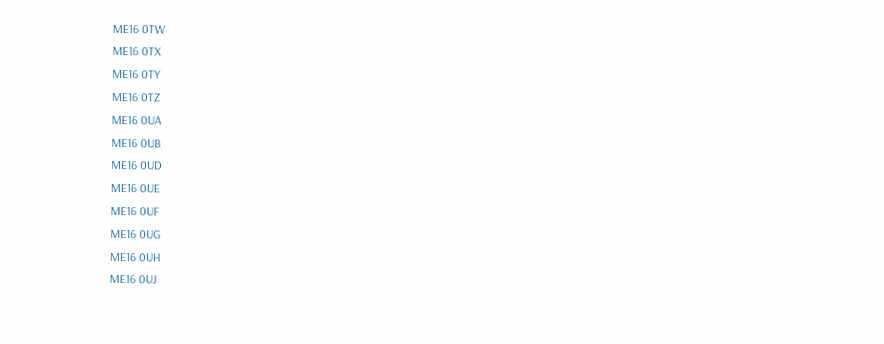ME16 0TW
ME16 0TX
ME16 0TY
ME16 0TZ
ME16 0UA
ME16 0UB
ME16 0UD
ME16 0UE
ME16 0UF
ME16 0UG
ME16 0UH
ME16 0UJ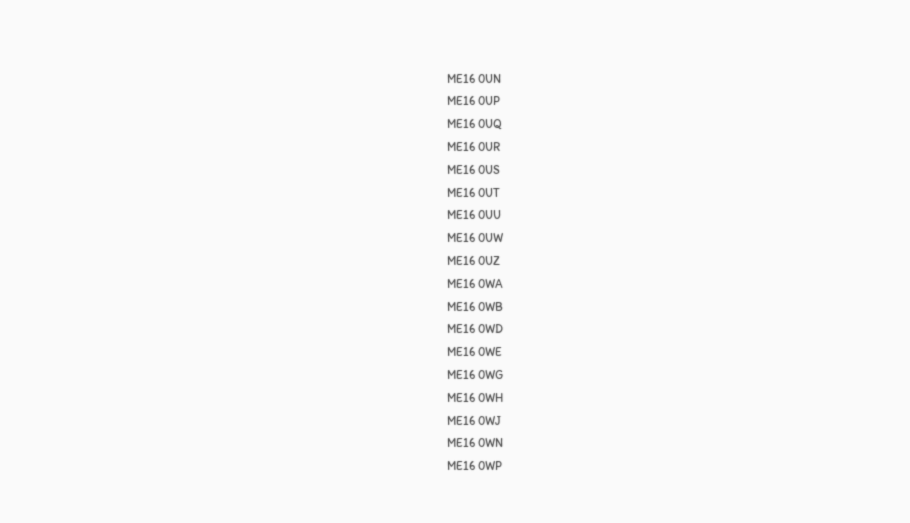ME16 0UN
ME16 0UP
ME16 0UQ
ME16 0UR
ME16 0US
ME16 0UT
ME16 0UU
ME16 0UW
ME16 0UZ
ME16 0WA
ME16 0WB
ME16 0WD
ME16 0WE
ME16 0WG
ME16 0WH
ME16 0WJ
ME16 0WN
ME16 0WP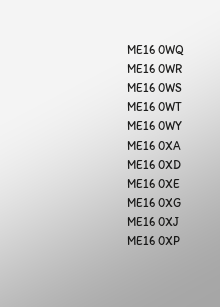ME16 0WQ
ME16 0WR
ME16 0WS
ME16 0WT
ME16 0WY
ME16 0XA
ME16 0XD
ME16 0XE
ME16 0XG
ME16 0XJ
ME16 0XP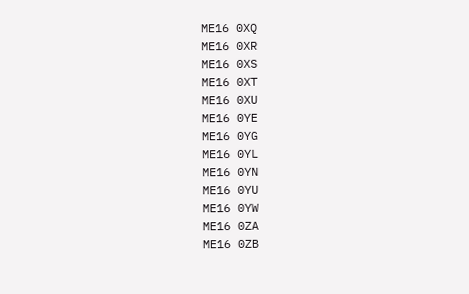ME16 0XQ
ME16 0XR
ME16 0XS
ME16 0XT
ME16 0XU
ME16 0YE
ME16 0YG
ME16 0YL
ME16 0YN
ME16 0YU
ME16 0YW
ME16 0ZA
ME16 0ZB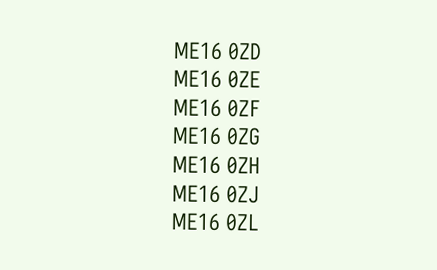ME16 0ZD
ME16 0ZE
ME16 0ZF
ME16 0ZG
ME16 0ZH
ME16 0ZJ
ME16 0ZL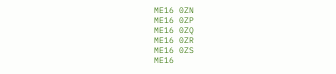ME16 0ZN
ME16 0ZP
ME16 0ZQ
ME16 0ZR
ME16 0ZS
ME16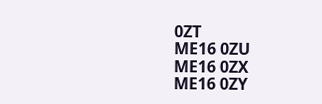0ZT
ME16 0ZU
ME16 0ZX
ME16 0ZY